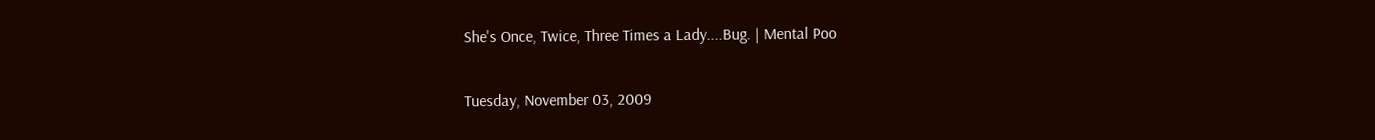She's Once, Twice, Three Times a Lady....Bug. | Mental Poo

Tuesday, November 03, 2009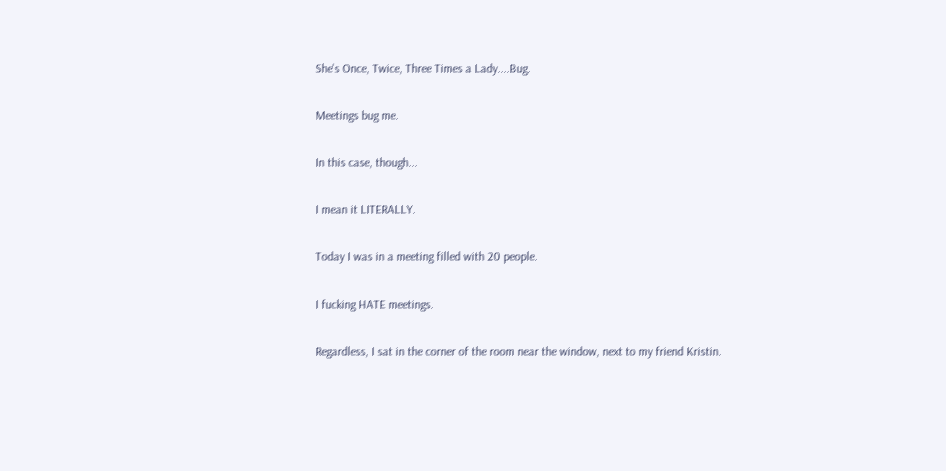She's Once, Twice, Three Times a Lady....Bug.

Meetings bug me.

In this case, though...

I mean it LITERALLY.

Today I was in a meeting filled with 20 people.

I fucking HATE meetings.

Regardless, I sat in the corner of the room near the window, next to my friend Kristin.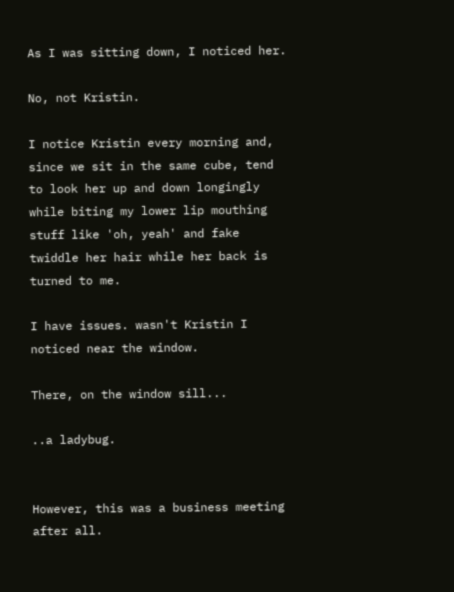As I was sitting down, I noticed her.

No, not Kristin.

I notice Kristin every morning and, since we sit in the same cube, tend to look her up and down longingly while biting my lower lip mouthing stuff like 'oh, yeah' and fake twiddle her hair while her back is turned to me.

I have issues. wasn't Kristin I noticed near the window.

There, on the window sill...

..a ladybug.


However, this was a business meeting after all.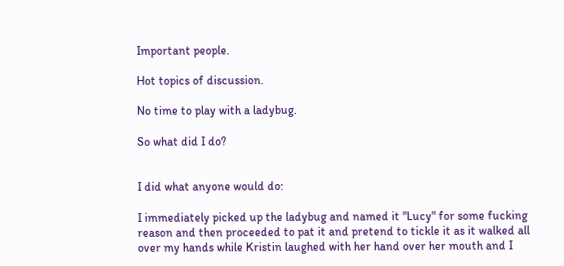Important people.

Hot topics of discussion.

No time to play with a ladybug.

So what did I do?


I did what anyone would do:

I immediately picked up the ladybug and named it "Lucy" for some fucking reason and then proceeded to pat it and pretend to tickle it as it walked all over my hands while Kristin laughed with her hand over her mouth and I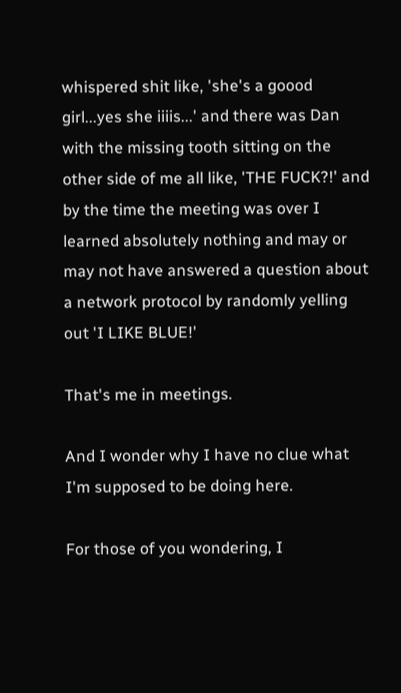whispered shit like, 'she's a goood girl...yes she iiiis...' and there was Dan with the missing tooth sitting on the other side of me all like, 'THE FUCK?!' and by the time the meeting was over I learned absolutely nothing and may or may not have answered a question about a network protocol by randomly yelling out 'I LIKE BLUE!'

That's me in meetings.

And I wonder why I have no clue what I'm supposed to be doing here.

For those of you wondering, I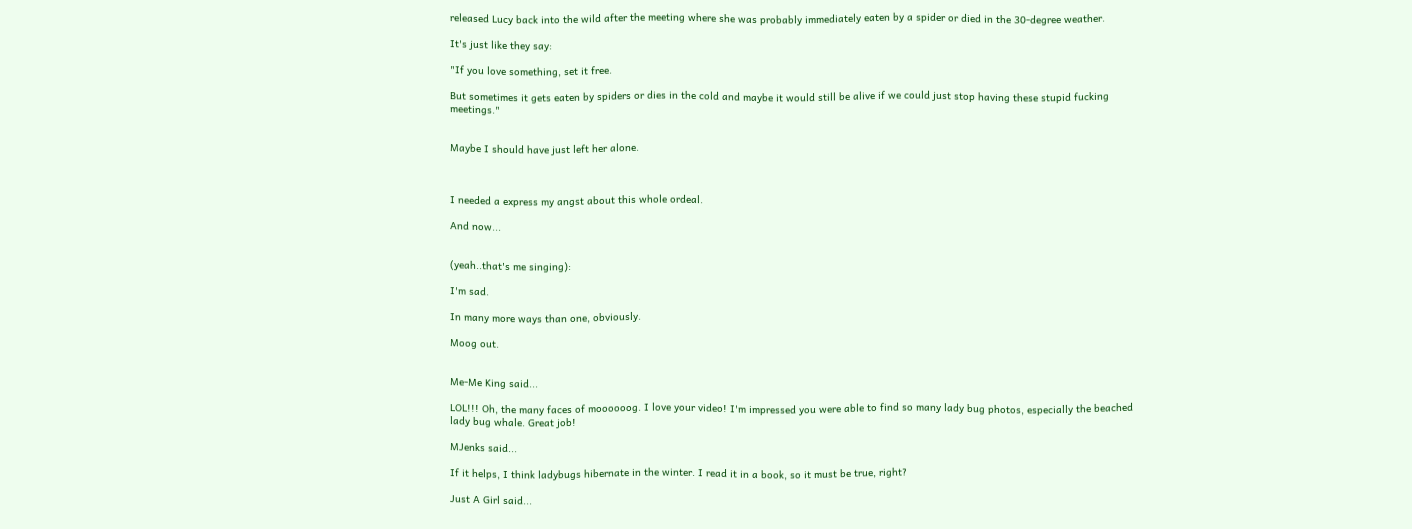released Lucy back into the wild after the meeting where she was probably immediately eaten by a spider or died in the 30-degree weather.

It's just like they say:

"If you love something, set it free.

But sometimes it gets eaten by spiders or dies in the cold and maybe it would still be alive if we could just stop having these stupid fucking meetings."


Maybe I should have just left her alone.



I needed a express my angst about this whole ordeal.

And now...


(yeah..that's me singing):

I'm sad.

In many more ways than one, obviously.

Moog out.


Me-Me King said...

LOL!!! Oh, the many faces of moooooog. I love your video! I'm impressed you were able to find so many lady bug photos, especially the beached lady bug whale. Great job!

MJenks said...

If it helps, I think ladybugs hibernate in the winter. I read it in a book, so it must be true, right?

Just A Girl said...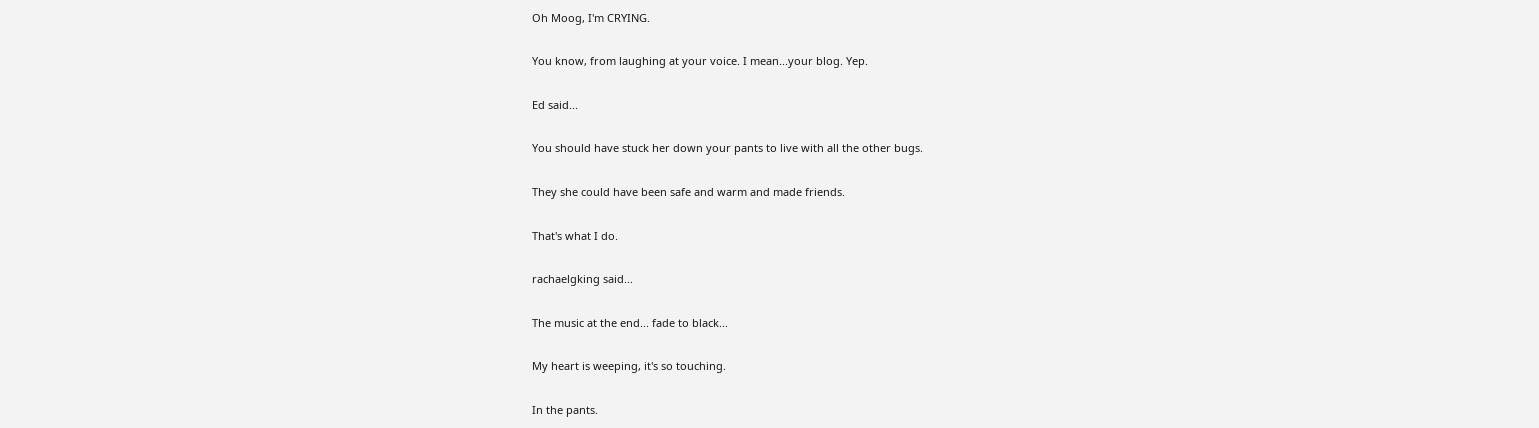Oh Moog, I'm CRYING.

You know, from laughing at your voice. I mean...your blog. Yep.

Ed said...

You should have stuck her down your pants to live with all the other bugs.

They she could have been safe and warm and made friends.

That's what I do.

rachaelgking said...

The music at the end... fade to black...

My heart is weeping, it's so touching.

In the pants.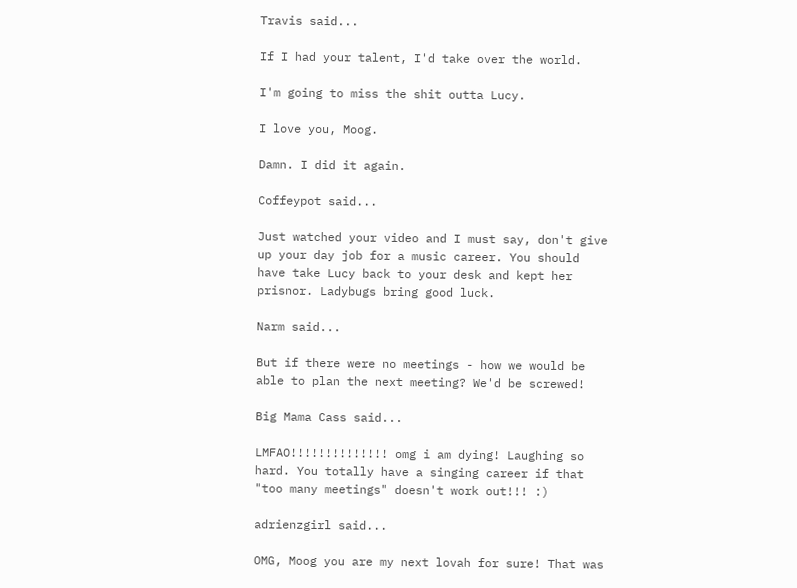Travis said...

If I had your talent, I'd take over the world.

I'm going to miss the shit outta Lucy.

I love you, Moog.

Damn. I did it again.

Coffeypot said...

Just watched your video and I must say, don't give up your day job for a music career. You should have take Lucy back to your desk and kept her prisnor. Ladybugs bring good luck.

Narm said...

But if there were no meetings - how we would be able to plan the next meeting? We'd be screwed!

Big Mama Cass said...

LMFAO!!!!!!!!!!!!!! omg i am dying! Laughing so hard. You totally have a singing career if that "too many meetings" doesn't work out!!! :)

adrienzgirl said...

OMG, Moog you are my next lovah for sure! That was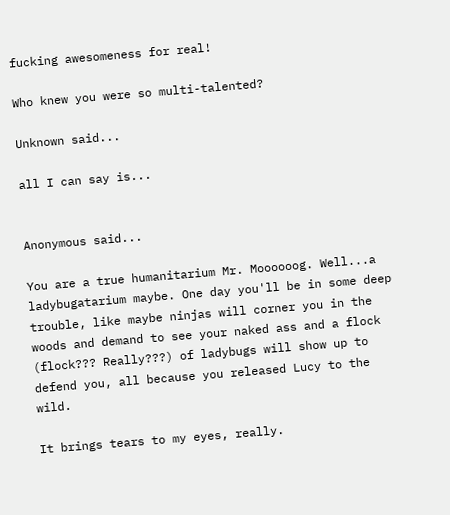fucking awesomeness for real!

Who knew you were so multi-talented?

Unknown said...

all I can say is...


Anonymous said...

You are a true humanitarium Mr. Moooooog. Well...a ladybugatarium maybe. One day you'll be in some deep trouble, like maybe ninjas will corner you in the woods and demand to see your naked ass and a flock (flock??? Really???) of ladybugs will show up to defend you, all because you released Lucy to the wild.

It brings tears to my eyes, really.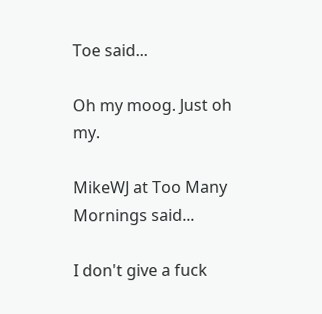Toe said...

Oh my moog. Just oh my.

MikeWJ at Too Many Mornings said...

I don't give a fuck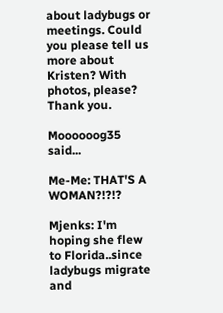about ladybugs or meetings. Could you please tell us more about Kristen? With photos, please? Thank you.

Moooooog35 said...

Me-Me: THAT'S A WOMAN?!?!?

Mjenks: I'm hoping she flew to Florida..since ladybugs migrate and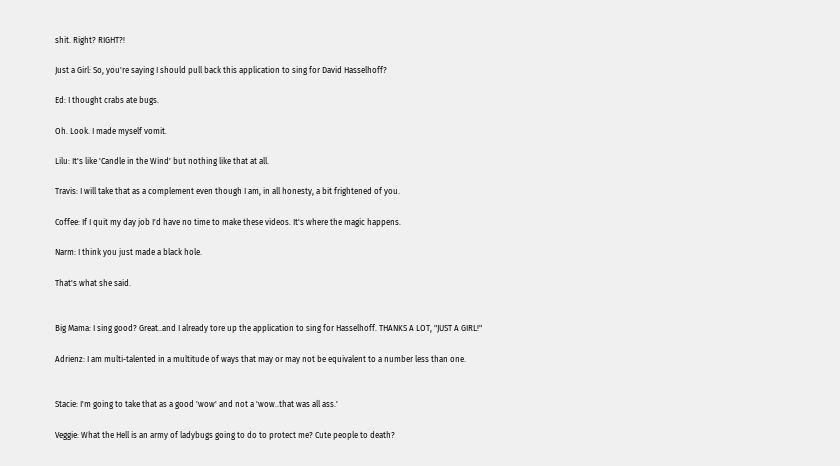shit. Right? RIGHT?!

Just a Girl: So, you're saying I should pull back this application to sing for David Hasselhoff?

Ed: I thought crabs ate bugs.

Oh. Look. I made myself vomit.

Lilu: It's like 'Candle in the Wind' but nothing like that at all.

Travis: I will take that as a complement even though I am, in all honesty, a bit frightened of you.

Coffee: If I quit my day job I'd have no time to make these videos. It's where the magic happens.

Narm: I think you just made a black hole.

That's what she said.


Big Mama: I sing good? Great..and I already tore up the application to sing for Hasselhoff. THANKS A LOT, "JUST A GIRL!"

Adrienz: I am multi-talented in a multitude of ways that may or may not be equivalent to a number less than one.


Stacie: I'm going to take that as a good 'wow' and not a 'wow..that was all ass.'

Veggie: What the Hell is an army of ladybugs going to do to protect me? Cute people to death?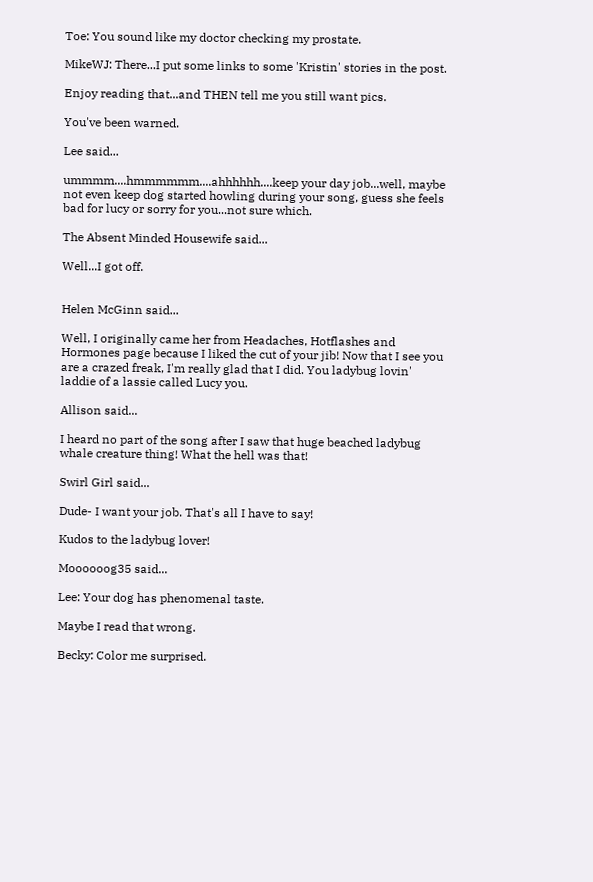Toe: You sound like my doctor checking my prostate.

MikeWJ: There...I put some links to some 'Kristin' stories in the post.

Enjoy reading that...and THEN tell me you still want pics.

You've been warned.

Lee said...

ummmm....hmmmmmm....ahhhhhh....keep your day job...well, maybe not even keep dog started howling during your song, guess she feels bad for lucy or sorry for you...not sure which.

The Absent Minded Housewife said...

Well...I got off.


Helen McGinn said...

Well, I originally came her from Headaches, Hotflashes and Hormones page because I liked the cut of your jib! Now that I see you are a crazed freak, I'm really glad that I did. You ladybug lovin' laddie of a lassie called Lucy you.

Allison said...

I heard no part of the song after I saw that huge beached ladybug whale creature thing! What the hell was that!

Swirl Girl said...

Dude- I want your job. That's all I have to say!

Kudos to the ladybug lover!

Moooooog35 said...

Lee: Your dog has phenomenal taste.

Maybe I read that wrong.

Becky: Color me surprised.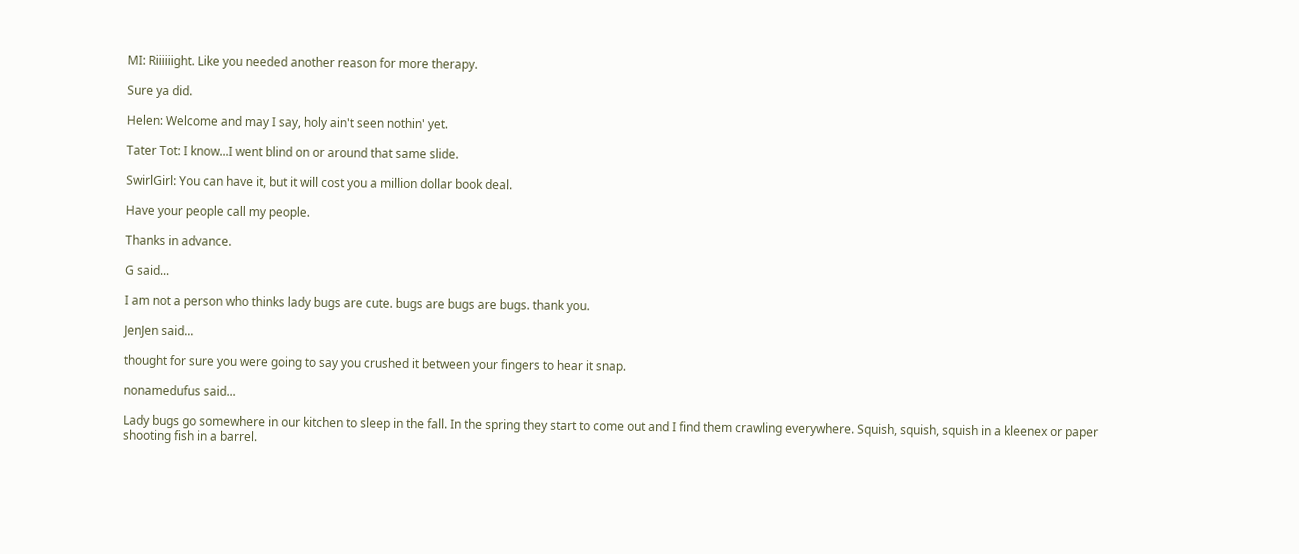MI: Riiiiiight. Like you needed another reason for more therapy.

Sure ya did.

Helen: Welcome and may I say, holy ain't seen nothin' yet.

Tater Tot: I know...I went blind on or around that same slide.

SwirlGirl: You can have it, but it will cost you a million dollar book deal.

Have your people call my people.

Thanks in advance.

G said...

I am not a person who thinks lady bugs are cute. bugs are bugs are bugs. thank you.

JenJen said...

thought for sure you were going to say you crushed it between your fingers to hear it snap.

nonamedufus said...

Lady bugs go somewhere in our kitchen to sleep in the fall. In the spring they start to come out and I find them crawling everywhere. Squish, squish, squish in a kleenex or paper shooting fish in a barrel.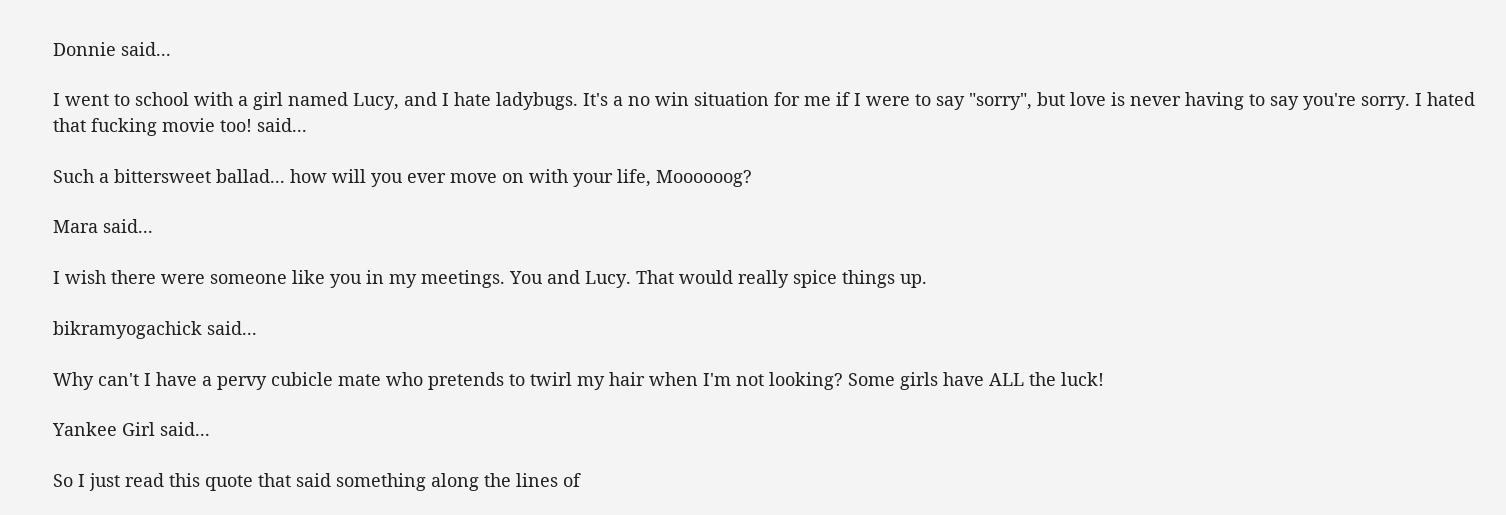Donnie said...

I went to school with a girl named Lucy, and I hate ladybugs. It's a no win situation for me if I were to say "sorry", but love is never having to say you're sorry. I hated that fucking movie too! said...

Such a bittersweet ballad... how will you ever move on with your life, Moooooog?

Mara said...

I wish there were someone like you in my meetings. You and Lucy. That would really spice things up.

bikramyogachick said...

Why can't I have a pervy cubicle mate who pretends to twirl my hair when I'm not looking? Some girls have ALL the luck!

Yankee Girl said...

So I just read this quote that said something along the lines of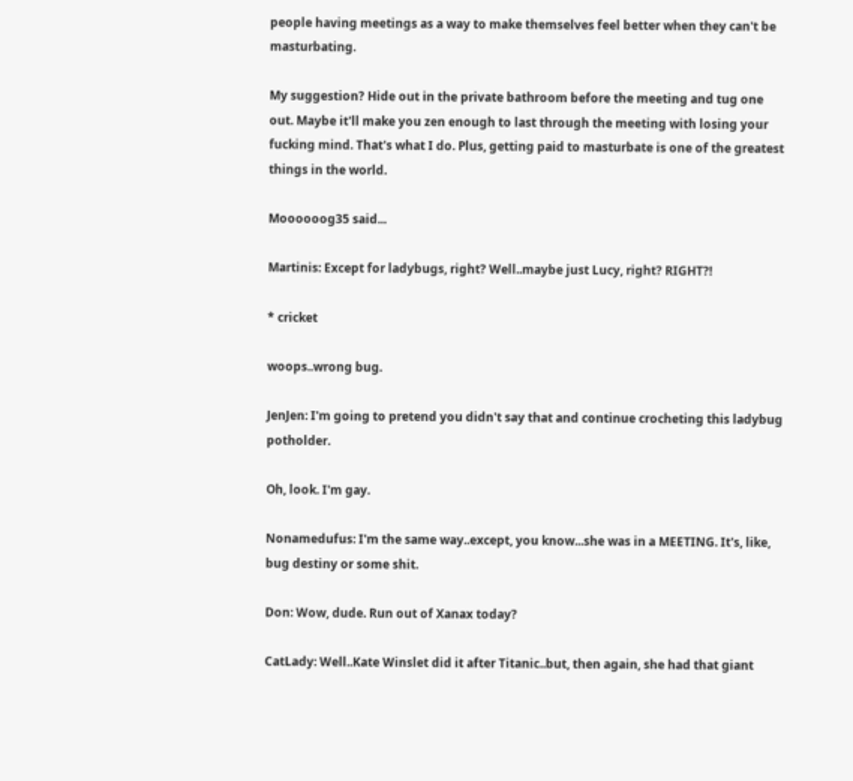people having meetings as a way to make themselves feel better when they can't be masturbating.

My suggestion? Hide out in the private bathroom before the meeting and tug one out. Maybe it'll make you zen enough to last through the meeting with losing your fucking mind. That's what I do. Plus, getting paid to masturbate is one of the greatest things in the world.

Moooooog35 said...

Martinis: Except for ladybugs, right? Well..maybe just Lucy, right? RIGHT?!

* cricket

woops..wrong bug.

JenJen: I'm going to pretend you didn't say that and continue crocheting this ladybug potholder.

Oh, look. I'm gay.

Nonamedufus: I'm the same way..except, you know...she was in a MEETING. It's, like, bug destiny or some shit.

Don: Wow, dude. Run out of Xanax today?

CatLady: Well..Kate Winslet did it after Titanic..but, then again, she had that giant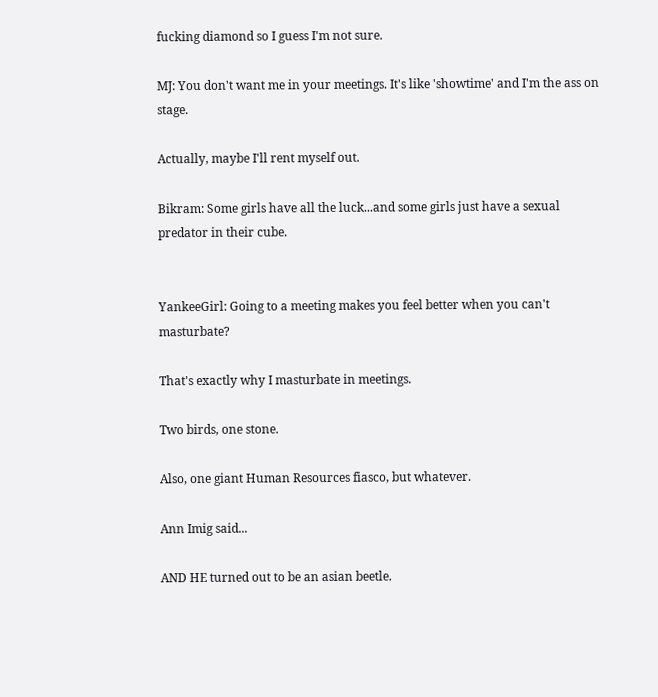fucking diamond so I guess I'm not sure.

MJ: You don't want me in your meetings. It's like 'showtime' and I'm the ass on stage.

Actually, maybe I'll rent myself out.

Bikram: Some girls have all the luck...and some girls just have a sexual predator in their cube.


YankeeGirl: Going to a meeting makes you feel better when you can't masturbate?

That's exactly why I masturbate in meetings.

Two birds, one stone.

Also, one giant Human Resources fiasco, but whatever.

Ann Imig said...

AND HE turned out to be an asian beetle.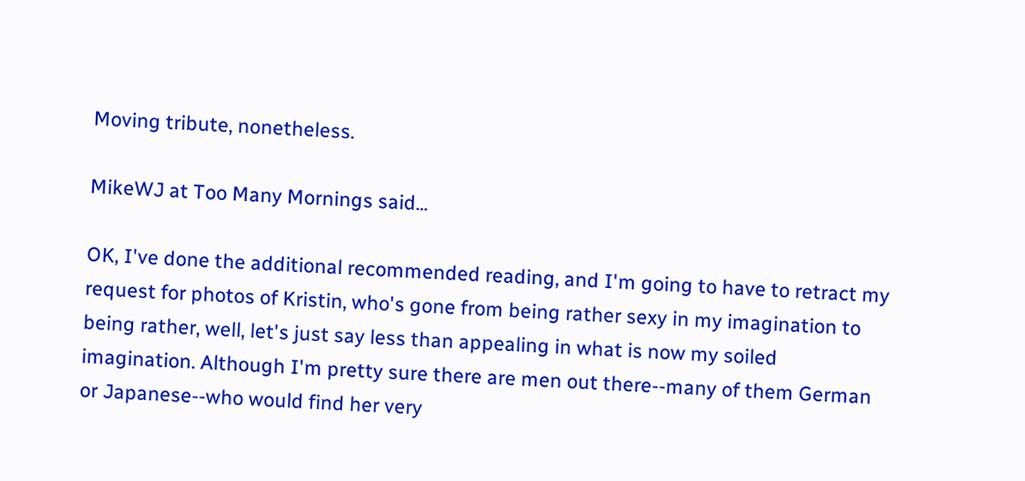Moving tribute, nonetheless.

MikeWJ at Too Many Mornings said...

OK, I've done the additional recommended reading, and I'm going to have to retract my request for photos of Kristin, who's gone from being rather sexy in my imagination to being rather, well, let's just say less than appealing in what is now my soiled imagination. Although I'm pretty sure there are men out there--many of them German or Japanese--who would find her very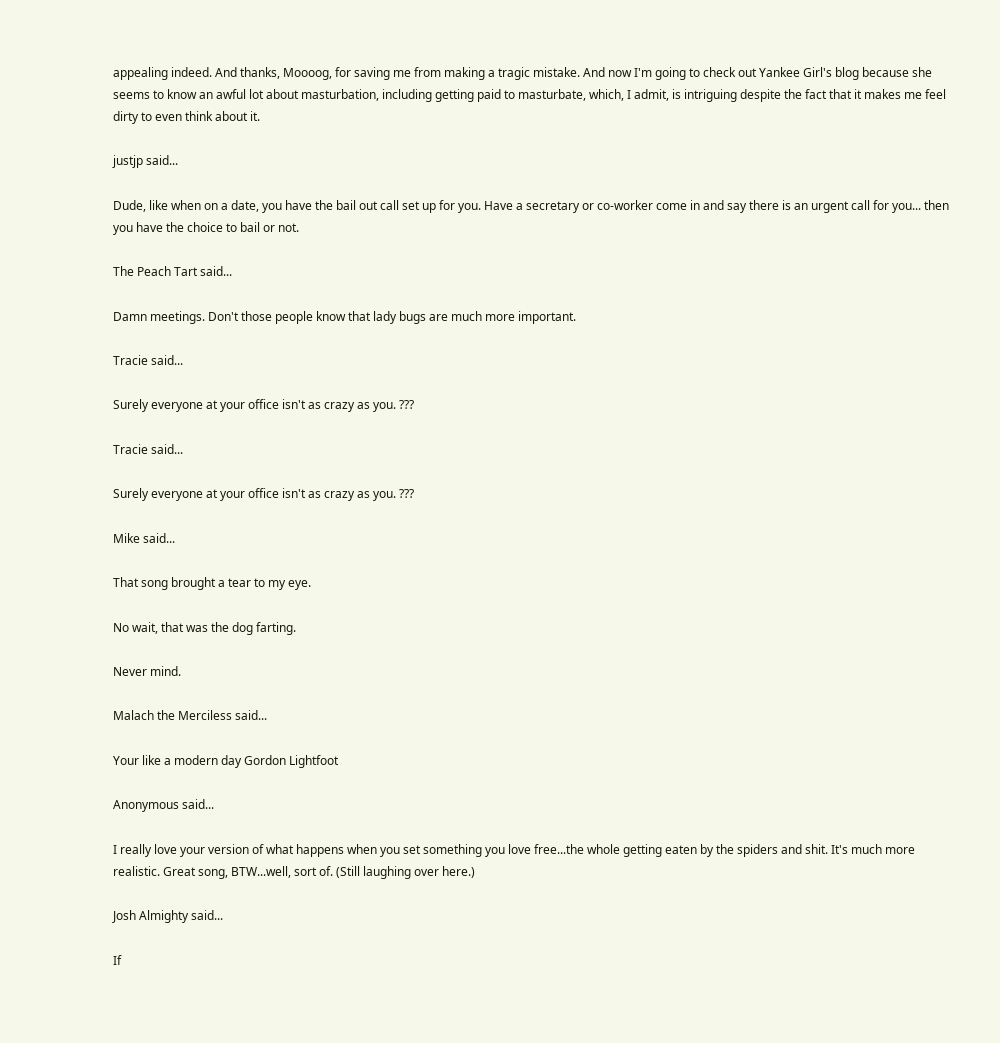appealing indeed. And thanks, Moooog, for saving me from making a tragic mistake. And now I'm going to check out Yankee Girl's blog because she seems to know an awful lot about masturbation, including getting paid to masturbate, which, I admit, is intriguing despite the fact that it makes me feel dirty to even think about it.

justjp said...

Dude, like when on a date, you have the bail out call set up for you. Have a secretary or co-worker come in and say there is an urgent call for you... then you have the choice to bail or not.

The Peach Tart said...

Damn meetings. Don't those people know that lady bugs are much more important.

Tracie said...

Surely everyone at your office isn't as crazy as you. ???

Tracie said...

Surely everyone at your office isn't as crazy as you. ???

Mike said...

That song brought a tear to my eye.

No wait, that was the dog farting.

Never mind.

Malach the Merciless said...

Your like a modern day Gordon Lightfoot

Anonymous said...

I really love your version of what happens when you set something you love free...the whole getting eaten by the spiders and shit. It's much more realistic. Great song, BTW...well, sort of. (Still laughing over here.)

Josh Almighty said...

If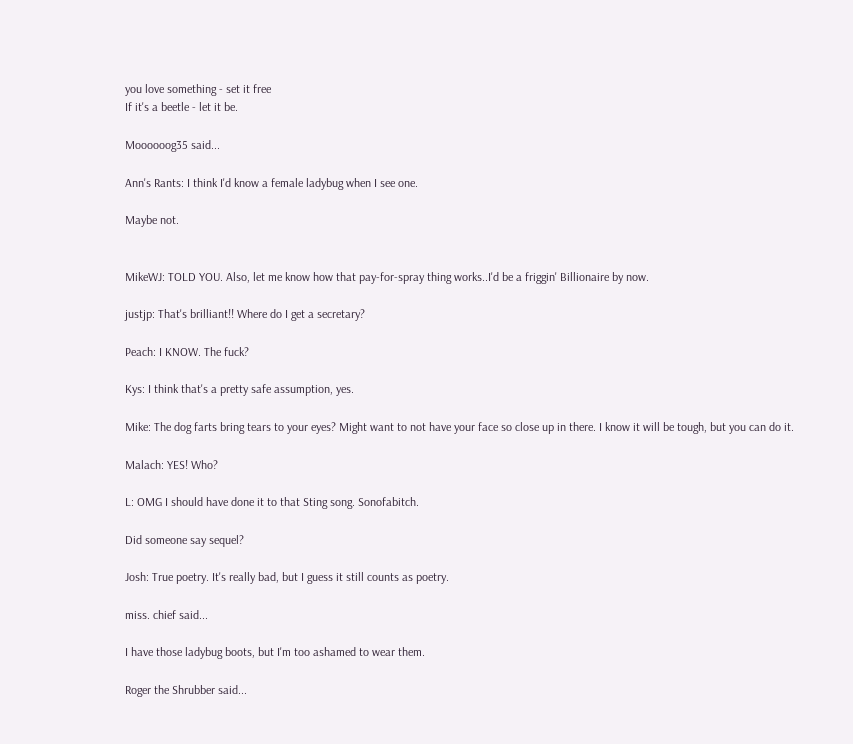you love something - set it free
If it's a beetle - let it be.

Moooooog35 said...

Ann's Rants: I think I'd know a female ladybug when I see one.

Maybe not.


MikeWJ: TOLD YOU. Also, let me know how that pay-for-spray thing works..I'd be a friggin' Billionaire by now.

justjp: That's brilliant!! Where do I get a secretary?

Peach: I KNOW. The fuck?

Kys: I think that's a pretty safe assumption, yes.

Mike: The dog farts bring tears to your eyes? Might want to not have your face so close up in there. I know it will be tough, but you can do it.

Malach: YES! Who?

L: OMG I should have done it to that Sting song. Sonofabitch.

Did someone say sequel?

Josh: True poetry. It's really bad, but I guess it still counts as poetry.

miss. chief said...

I have those ladybug boots, but I'm too ashamed to wear them.

Roger the Shrubber said...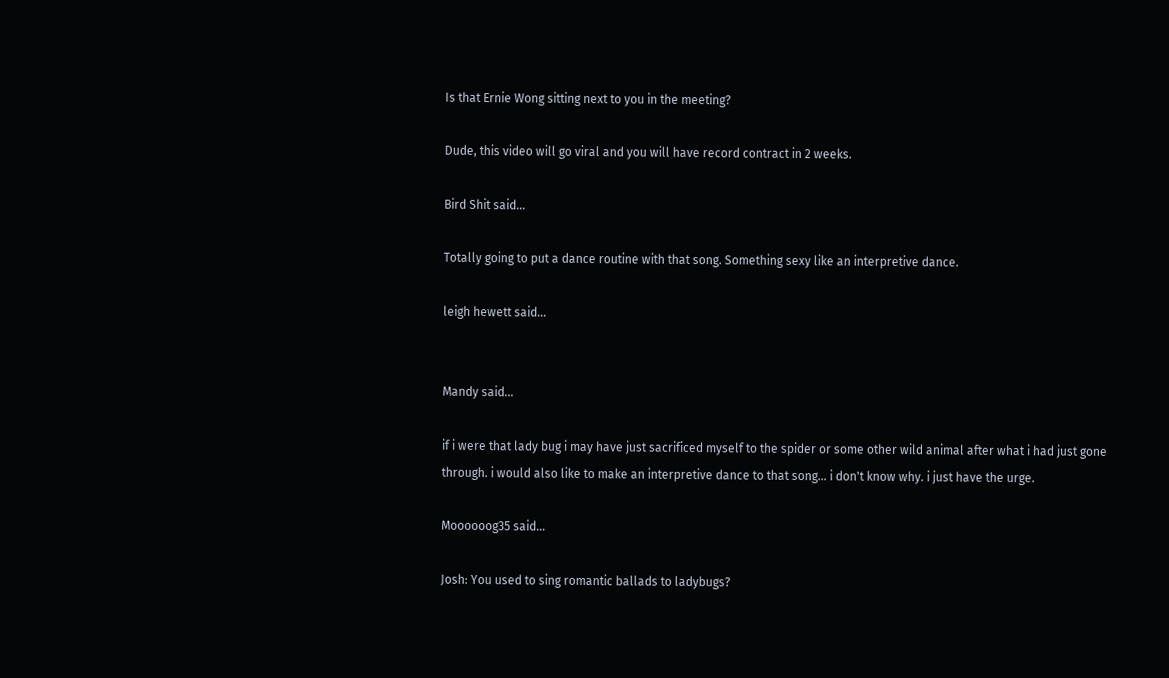Is that Ernie Wong sitting next to you in the meeting?

Dude, this video will go viral and you will have record contract in 2 weeks.

Bird Shit said...

Totally going to put a dance routine with that song. Something sexy like an interpretive dance.

leigh hewett said...


Mandy said...

if i were that lady bug i may have just sacrificed myself to the spider or some other wild animal after what i had just gone through. i would also like to make an interpretive dance to that song... i don't know why. i just have the urge.

Moooooog35 said...

Josh: You used to sing romantic ballads to ladybugs?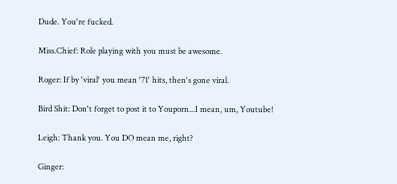Dude. You're fucked.

Miss.Chief: Role playing with you must be awesome.

Roger: If by 'viral' you mean '71' hits, then's gone viral.

Bird Shit: Don't forget to post it to Youporn...I mean, um, Youtube!

Leigh: Thank you. You DO mean me, right?

Ginger: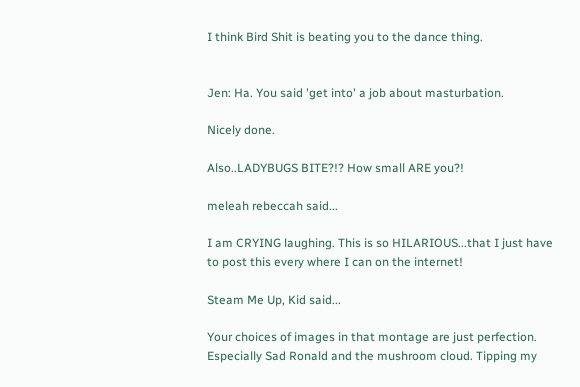I think Bird Shit is beating you to the dance thing.


Jen: Ha. You said 'get into' a job about masturbation.

Nicely done.

Also..LADYBUGS BITE?!? How small ARE you?!

meleah rebeccah said...

I am CRYING laughing. This is so HILARIOUS...that I just have to post this every where I can on the internet!

Steam Me Up, Kid said...

Your choices of images in that montage are just perfection. Especially Sad Ronald and the mushroom cloud. Tipping my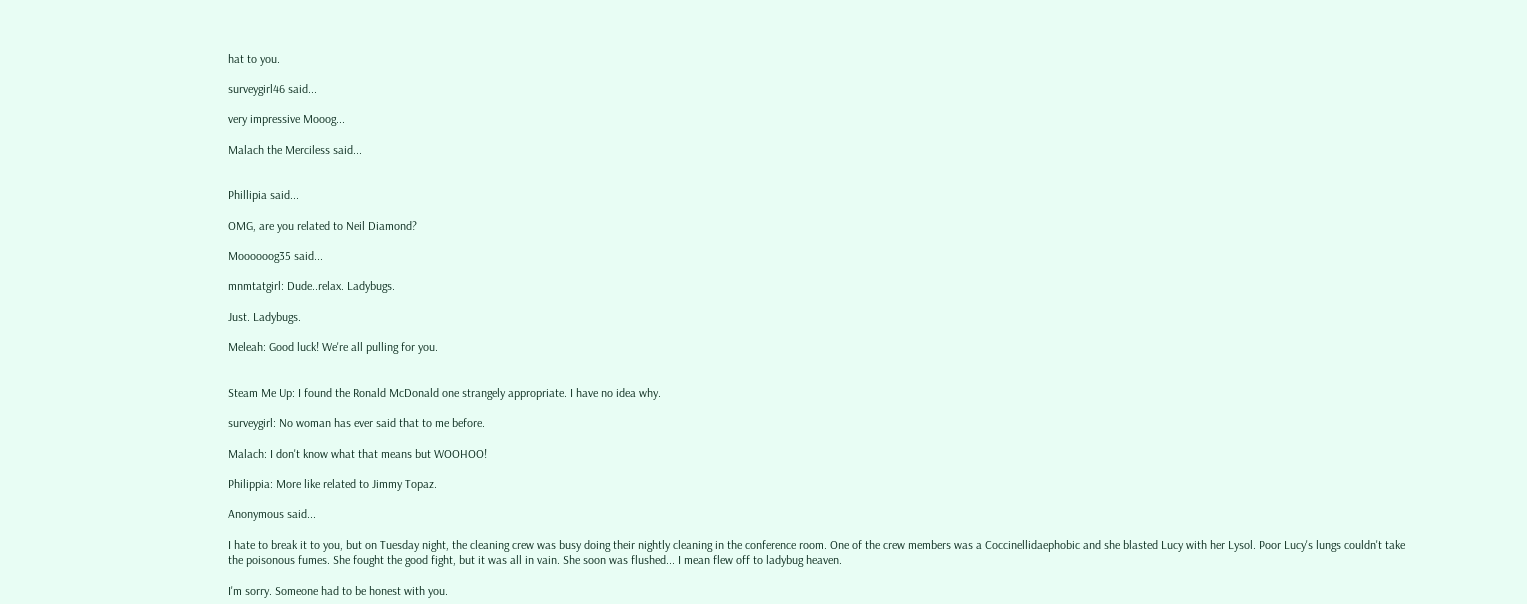hat to you.

surveygirl46 said...

very impressive Mooog...

Malach the Merciless said...


Phillipia said...

OMG, are you related to Neil Diamond?

Moooooog35 said...

mnmtatgirl: Dude..relax. Ladybugs.

Just. Ladybugs.

Meleah: Good luck! We're all pulling for you.


Steam Me Up: I found the Ronald McDonald one strangely appropriate. I have no idea why.

surveygirl: No woman has ever said that to me before.

Malach: I don't know what that means but WOOHOO!

Philippia: More like related to Jimmy Topaz.

Anonymous said...

I hate to break it to you, but on Tuesday night, the cleaning crew was busy doing their nightly cleaning in the conference room. One of the crew members was a Coccinellidaephobic and she blasted Lucy with her Lysol. Poor Lucy's lungs couldn't take the poisonous fumes. She fought the good fight, but it was all in vain. She soon was flushed... I mean flew off to ladybug heaven.

I'm sorry. Someone had to be honest with you.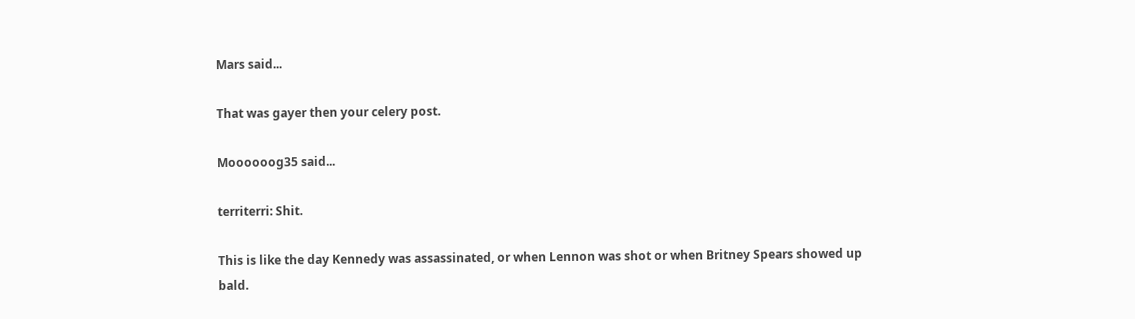Mars said...

That was gayer then your celery post.

Moooooog35 said...

territerri: Shit.

This is like the day Kennedy was assassinated, or when Lennon was shot or when Britney Spears showed up bald.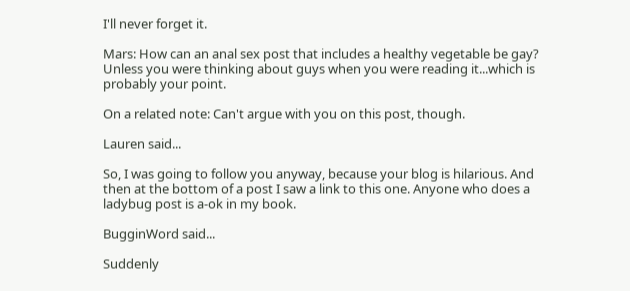I'll never forget it.

Mars: How can an anal sex post that includes a healthy vegetable be gay? Unless you were thinking about guys when you were reading it...which is probably your point.

On a related note: Can't argue with you on this post, though.

Lauren said...

So, I was going to follow you anyway, because your blog is hilarious. And then at the bottom of a post I saw a link to this one. Anyone who does a ladybug post is a-ok in my book.

BugginWord said...

Suddenly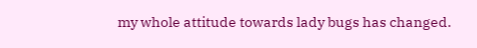my whole attitude towards lady bugs has changed.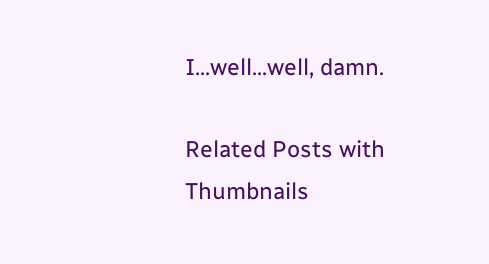I...well...well, damn.

Related Posts with Thumbnails